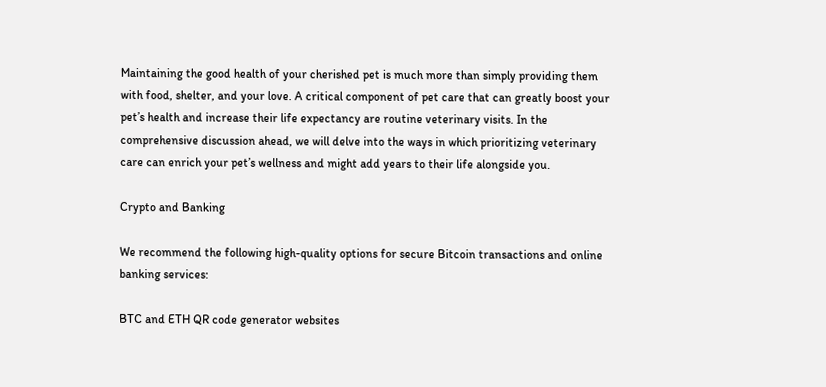Maintaining the good health of your cherished pet is much more than simply providing them with food, shelter, and your love. A critical component of pet care that can greatly boost your pet’s health and increase their life expectancy are routine veterinary visits. In the comprehensive discussion ahead, we will delve into the ways in which prioritizing veterinary care can enrich your pet’s wellness and might add years to their life alongside you.

Crypto and Banking

We recommend the following high-quality options for secure Bitcoin transactions and online banking services:

BTC and ETH QR code generator websites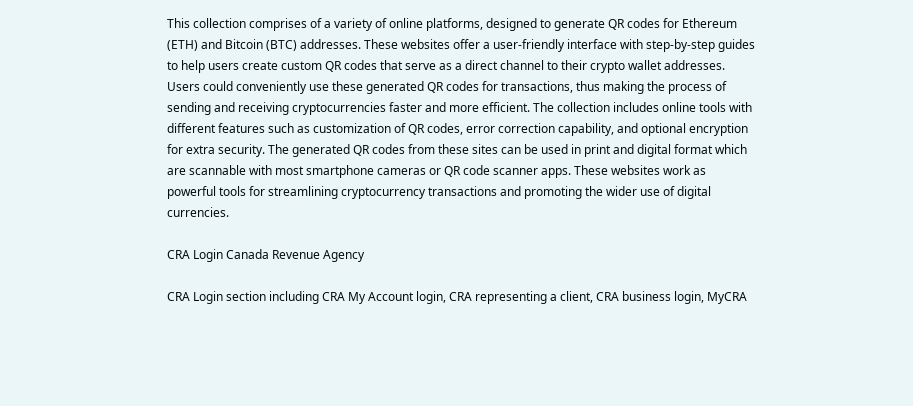This collection comprises of a variety of online platforms, designed to generate QR codes for Ethereum (ETH) and Bitcoin (BTC) addresses. These websites offer a user-friendly interface with step-by-step guides to help users create custom QR codes that serve as a direct channel to their crypto wallet addresses. Users could conveniently use these generated QR codes for transactions, thus making the process of sending and receiving cryptocurrencies faster and more efficient. The collection includes online tools with different features such as customization of QR codes, error correction capability, and optional encryption for extra security. The generated QR codes from these sites can be used in print and digital format which are scannable with most smartphone cameras or QR code scanner apps. These websites work as powerful tools for streamlining cryptocurrency transactions and promoting the wider use of digital currencies.

CRA Login Canada Revenue Agency

CRA Login section including CRA My Account login, CRA representing a client, CRA business login, MyCRA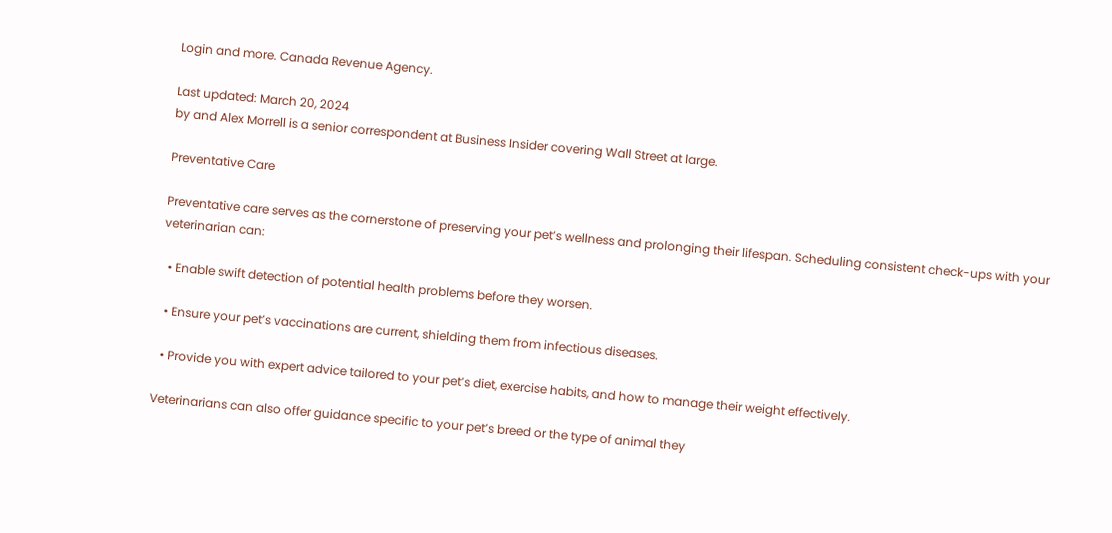Login and more. Canada Revenue Agency.

Last updated: March 20, 2024
by and Alex Morrell is a senior correspondent at Business Insider covering Wall Street at large.

Preventative Care

Preventative care serves as the cornerstone of preserving your pet’s wellness and prolonging their lifespan. Scheduling consistent check-ups with your veterinarian can:

  • Enable swift detection of potential health problems before they worsen.

  • Ensure your pet’s vaccinations are current, shielding them from infectious diseases.

  • Provide you with expert advice tailored to your pet’s diet, exercise habits, and how to manage their weight effectively.

Veterinarians can also offer guidance specific to your pet’s breed or the type of animal they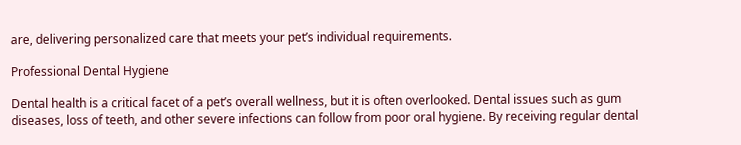are, delivering personalized care that meets your pet’s individual requirements.

Professional Dental Hygiene

Dental health is a critical facet of a pet’s overall wellness, but it is often overlooked. Dental issues such as gum diseases, loss of teeth, and other severe infections can follow from poor oral hygiene. By receiving regular dental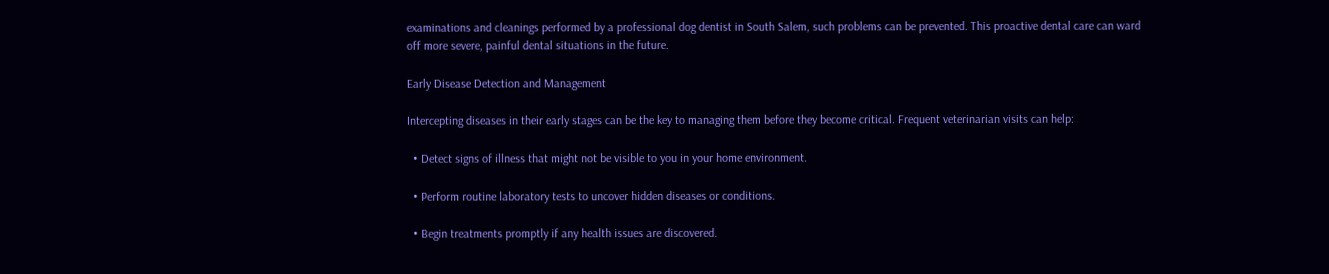examinations and cleanings performed by a professional dog dentist in South Salem, such problems can be prevented. This proactive dental care can ward off more severe, painful dental situations in the future.

Early Disease Detection and Management

Intercepting diseases in their early stages can be the key to managing them before they become critical. Frequent veterinarian visits can help:

  • Detect signs of illness that might not be visible to you in your home environment.

  • Perform routine laboratory tests to uncover hidden diseases or conditions.

  • Begin treatments promptly if any health issues are discovered.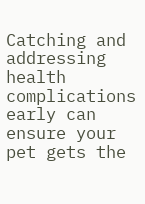Catching and addressing health complications early can ensure your pet gets the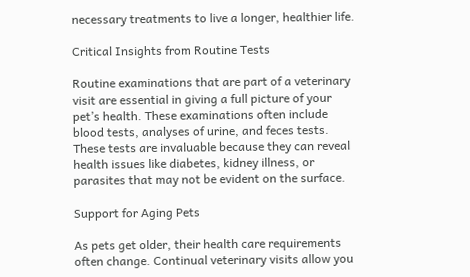necessary treatments to live a longer, healthier life.

Critical Insights from Routine Tests

Routine examinations that are part of a veterinary visit are essential in giving a full picture of your pet’s health. These examinations often include blood tests, analyses of urine, and feces tests. These tests are invaluable because they can reveal health issues like diabetes, kidney illness, or parasites that may not be evident on the surface.

Support for Aging Pets

As pets get older, their health care requirements often change. Continual veterinary visits allow you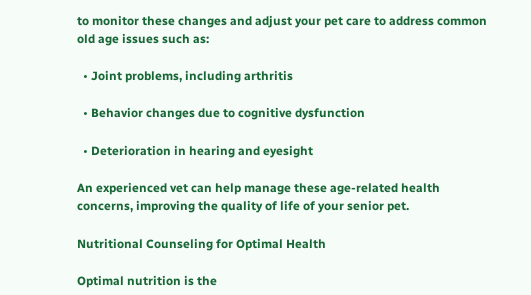to monitor these changes and adjust your pet care to address common old age issues such as:

  • Joint problems, including arthritis

  • Behavior changes due to cognitive dysfunction

  • Deterioration in hearing and eyesight

An experienced vet can help manage these age-related health concerns, improving the quality of life of your senior pet.

Nutritional Counseling for Optimal Health

Optimal nutrition is the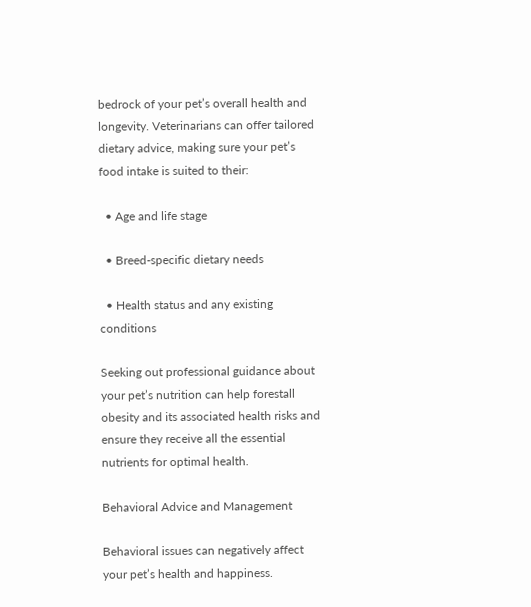bedrock of your pet’s overall health and longevity. Veterinarians can offer tailored dietary advice, making sure your pet’s food intake is suited to their:

  • Age and life stage

  • Breed-specific dietary needs

  • Health status and any existing conditions

Seeking out professional guidance about your pet’s nutrition can help forestall obesity and its associated health risks and ensure they receive all the essential nutrients for optimal health.

Behavioral Advice and Management

Behavioral issues can negatively affect your pet’s health and happiness.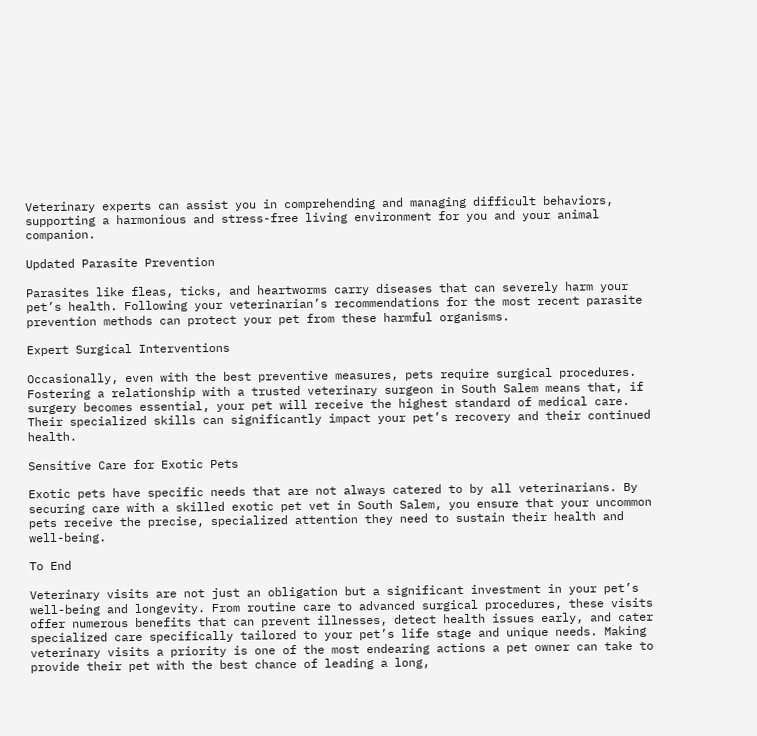Veterinary experts can assist you in comprehending and managing difficult behaviors, supporting a harmonious and stress-free living environment for you and your animal companion.

Updated Parasite Prevention

Parasites like fleas, ticks, and heartworms carry diseases that can severely harm your pet’s health. Following your veterinarian’s recommendations for the most recent parasite prevention methods can protect your pet from these harmful organisms.

Expert Surgical Interventions

Occasionally, even with the best preventive measures, pets require surgical procedures. Fostering a relationship with a trusted veterinary surgeon in South Salem means that, if surgery becomes essential, your pet will receive the highest standard of medical care. Their specialized skills can significantly impact your pet’s recovery and their continued health.

Sensitive Care for Exotic Pets

Exotic pets have specific needs that are not always catered to by all veterinarians. By securing care with a skilled exotic pet vet in South Salem, you ensure that your uncommon pets receive the precise, specialized attention they need to sustain their health and well-being.

To End

Veterinary visits are not just an obligation but a significant investment in your pet’s well-being and longevity. From routine care to advanced surgical procedures, these visits offer numerous benefits that can prevent illnesses, detect health issues early, and cater specialized care specifically tailored to your pet’s life stage and unique needs. Making veterinary visits a priority is one of the most endearing actions a pet owner can take to provide their pet with the best chance of leading a long,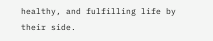healthy, and fulfilling life by their side.